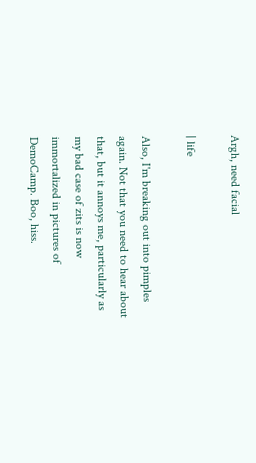Argh, need facial

| life

Also, I'm breaking out into pimples again. Not that you need to hear about that, but it annoys me, particularly as my bad case of zits is now immortalized in pictures of DemoCamp. Boo, hiss.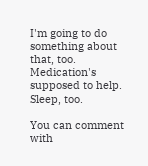I'm going to do something about that, too. Medication's supposed to help. Sleep, too.

You can comment with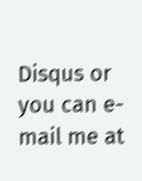Disqus or you can e-mail me at